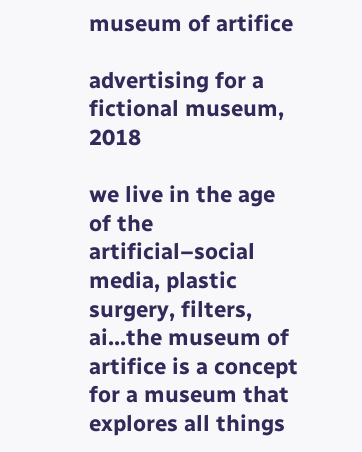museum of artifice

advertising for a fictional museum, 2018

we live in the age of the artificial–social media, plastic surgery, filters, ai...the museum of artifice is a concept for a museum that explores all things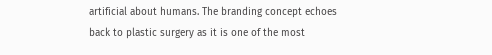artificial about humans. The branding concept echoes back to plastic surgery as it is one of the most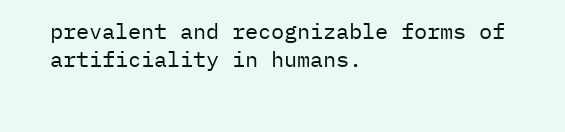prevalent and recognizable forms of artificiality in humans.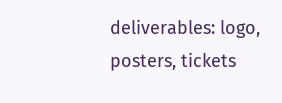deliverables: logo, posters, tickets